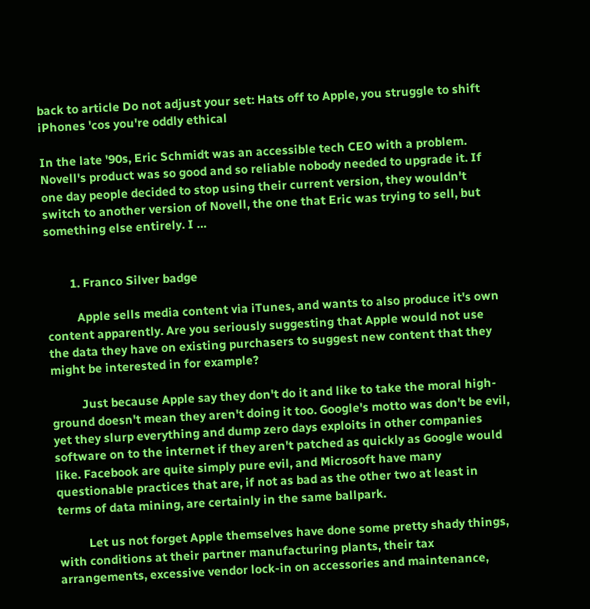back to article Do not adjust your set: Hats off to Apple, you struggle to shift iPhones 'cos you're oddly ethical

In the late '90s, Eric Schmidt was an accessible tech CEO with a problem. Novell's product was so good and so reliable nobody needed to upgrade it. If one day people decided to stop using their current version, they wouldn't switch to another version of Novell, the one that Eric was trying to sell, but something else entirely. I …


        1. Franco Silver badge

          Apple sells media content via iTunes, and wants to also produce it's own content apparently. Are you seriously suggesting that Apple would not use the data they have on existing purchasers to suggest new content that they might be interested in for example?

          Just because Apple say they don't do it and like to take the moral high-ground doesn't mean they aren't doing it too. Google's motto was don't be evil, yet they slurp everything and dump zero days exploits in other companies software on to the internet if they aren't patched as quickly as Google would like. Facebook are quite simply pure evil, and Microsoft have many questionable practices that are, if not as bad as the other two at least in terms of data mining, are certainly in the same ballpark.

          Let us not forget Apple themselves have done some pretty shady things, with conditions at their partner manufacturing plants, their tax arrangements, excessive vendor lock-in on accessories and maintenance,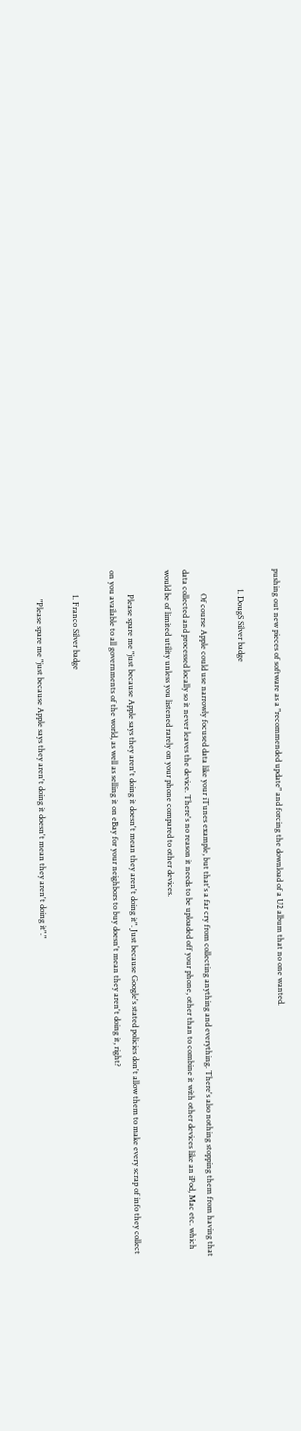pushing out new pieces of software as a "recommended update" and forcing the download of a U2 album that no one wanted.

          1. DougS Silver badge

            Of course Apple could use narrowly focused data like your iTunes example, but that's a far cry from collecting anything and everything. There's also nothing stopping them from having that data collected and processed locally so it never leaves the device. There's no reason it needs to be uploaded off your phone, other than to combine it with other devices like an iPod, Mac etc. which would be of limited utility unless you listened rarely on your phone compared to other devices.

            Please spare me "just because Apple says they aren't doing it doesn't mean they aren't doing it". Just because Google's stated policies don't allow them to make every scrap of info they collect on you available to all governments of the world, as well as selling it on eBay for your neighbors to buy doesn't mean they aren't doing it, right?

            1. Franco Silver badge

              "Please spare me "just because Apple says they aren't doing it doesn't mean they aren't doing it"."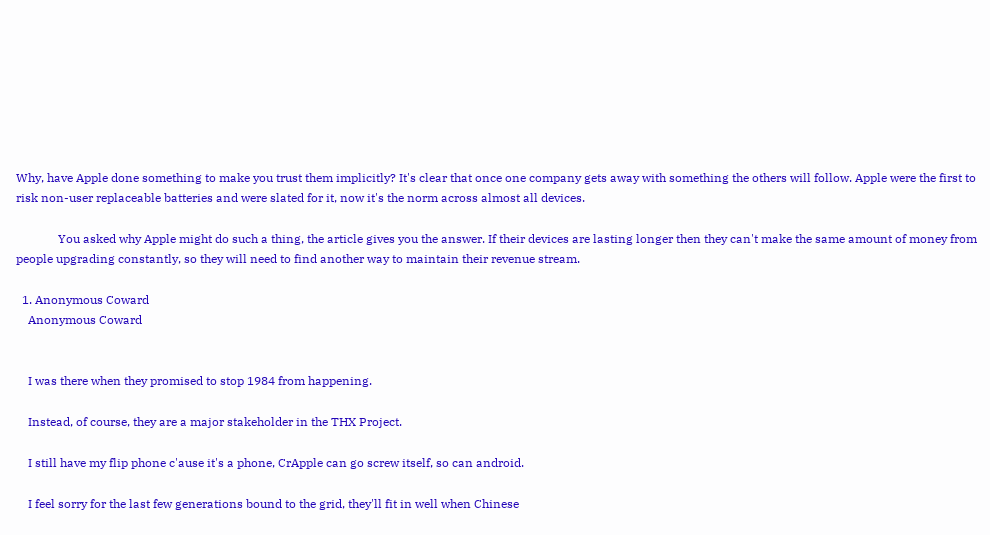Why, have Apple done something to make you trust them implicitly? It's clear that once one company gets away with something the others will follow. Apple were the first to risk non-user replaceable batteries and were slated for it, now it's the norm across almost all devices.

              You asked why Apple might do such a thing, the article gives you the answer. If their devices are lasting longer then they can't make the same amount of money from people upgrading constantly, so they will need to find another way to maintain their revenue stream.

  1. Anonymous Coward
    Anonymous Coward


    I was there when they promised to stop 1984 from happening.

    Instead, of course, they are a major stakeholder in the THX Project.

    I still have my flip phone c'ause it's a phone, CrApple can go screw itself, so can android.

    I feel sorry for the last few generations bound to the grid, they'll fit in well when Chinese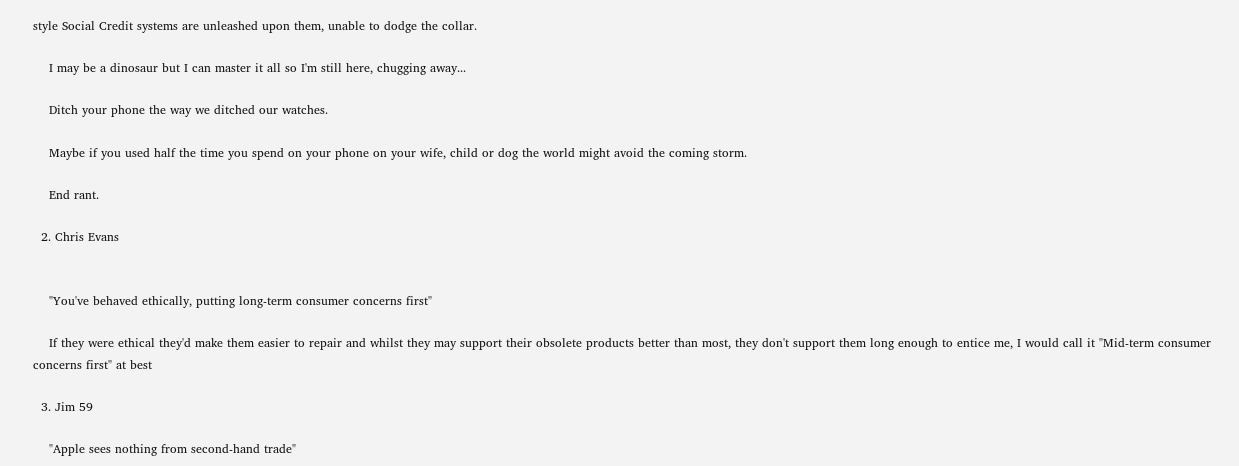style Social Credit systems are unleashed upon them, unable to dodge the collar.

    I may be a dinosaur but I can master it all so I'm still here, chugging away...

    Ditch your phone the way we ditched our watches.

    Maybe if you used half the time you spend on your phone on your wife, child or dog the world might avoid the coming storm.

    End rant.

  2. Chris Evans


    "You've behaved ethically, putting long-term consumer concerns first"

    If they were ethical they'd make them easier to repair and whilst they may support their obsolete products better than most, they don't support them long enough to entice me, I would call it "Mid-term consumer concerns first" at best

  3. Jim 59

    "Apple sees nothing from second-hand trade"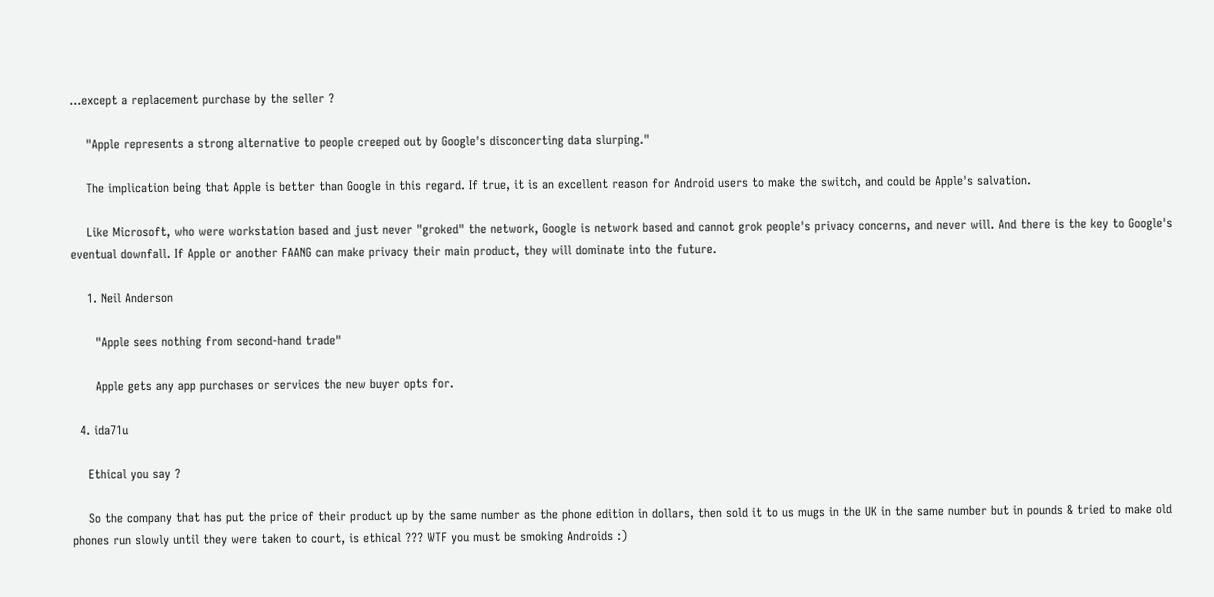...except a replacement purchase by the seller ?

    "Apple represents a strong alternative to people creeped out by Google's disconcerting data slurping."

    The implication being that Apple is better than Google in this regard. If true, it is an excellent reason for Android users to make the switch, and could be Apple's salvation.

    Like Microsoft, who were workstation based and just never "groked" the network, Google is network based and cannot grok people's privacy concerns, and never will. And there is the key to Google's eventual downfall. If Apple or another FAANG can make privacy their main product, they will dominate into the future.

    1. Neil Anderson

      "Apple sees nothing from second-hand trade"

      Apple gets any app purchases or services the new buyer opts for.

  4. ida71u

    Ethical you say ?

    So the company that has put the price of their product up by the same number as the phone edition in dollars, then sold it to us mugs in the UK in the same number but in pounds & tried to make old phones run slowly until they were taken to court, is ethical ??? WTF you must be smoking Androids :)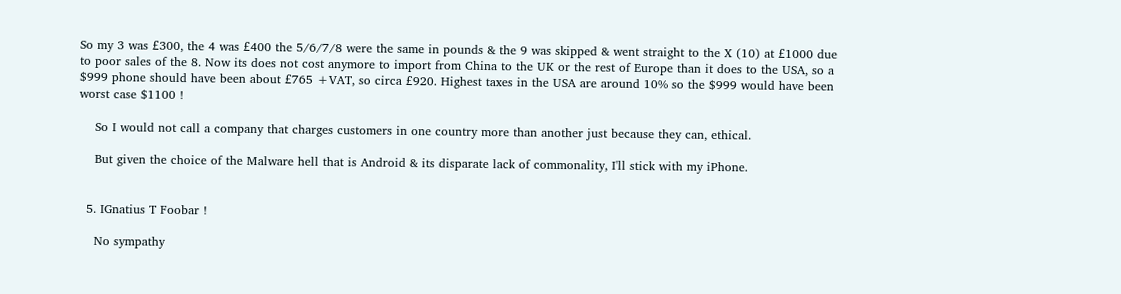So my 3 was £300, the 4 was £400 the 5/6/7/8 were the same in pounds & the 9 was skipped & went straight to the X (10) at £1000 due to poor sales of the 8. Now its does not cost anymore to import from China to the UK or the rest of Europe than it does to the USA, so a $999 phone should have been about £765 +VAT, so circa £920. Highest taxes in the USA are around 10% so the $999 would have been worst case $1100 !

    So I would not call a company that charges customers in one country more than another just because they can, ethical.

    But given the choice of the Malware hell that is Android & its disparate lack of commonality, I'll stick with my iPhone.


  5. IGnatius T Foobar !

    No sympathy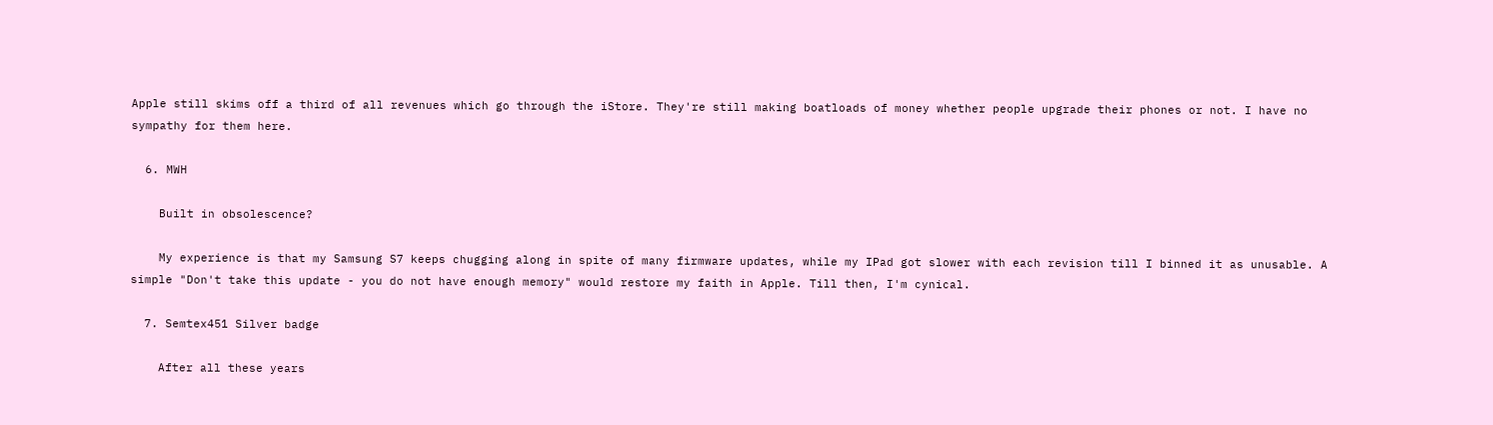Apple still skims off a third of all revenues which go through the iStore. They're still making boatloads of money whether people upgrade their phones or not. I have no sympathy for them here.

  6. MWH

    Built in obsolescence?

    My experience is that my Samsung S7 keeps chugging along in spite of many firmware updates, while my IPad got slower with each revision till I binned it as unusable. A simple "Don't take this update - you do not have enough memory" would restore my faith in Apple. Till then, I'm cynical.

  7. Semtex451 Silver badge

    After all these years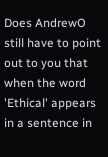Does AndrewO still have to point out to you that when the word 'Ethical' appears in a sentence in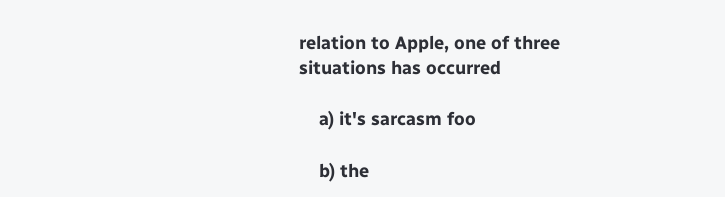relation to Apple, one of three situations has occurred

    a) it's sarcasm foo

    b) the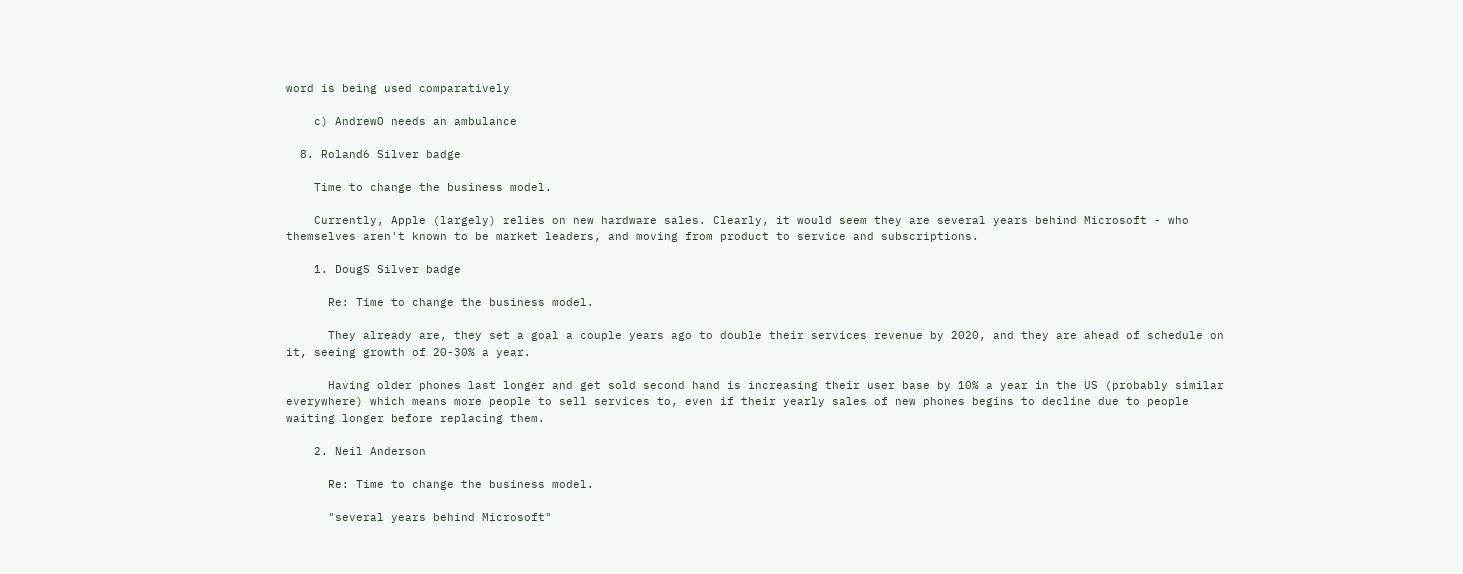word is being used comparatively

    c) AndrewO needs an ambulance

  8. Roland6 Silver badge

    Time to change the business model.

    Currently, Apple (largely) relies on new hardware sales. Clearly, it would seem they are several years behind Microsoft - who themselves aren't known to be market leaders, and moving from product to service and subscriptions.

    1. DougS Silver badge

      Re: Time to change the business model.

      They already are, they set a goal a couple years ago to double their services revenue by 2020, and they are ahead of schedule on it, seeing growth of 20-30% a year.

      Having older phones last longer and get sold second hand is increasing their user base by 10% a year in the US (probably similar everywhere) which means more people to sell services to, even if their yearly sales of new phones begins to decline due to people waiting longer before replacing them.

    2. Neil Anderson

      Re: Time to change the business model.

      "several years behind Microsoft"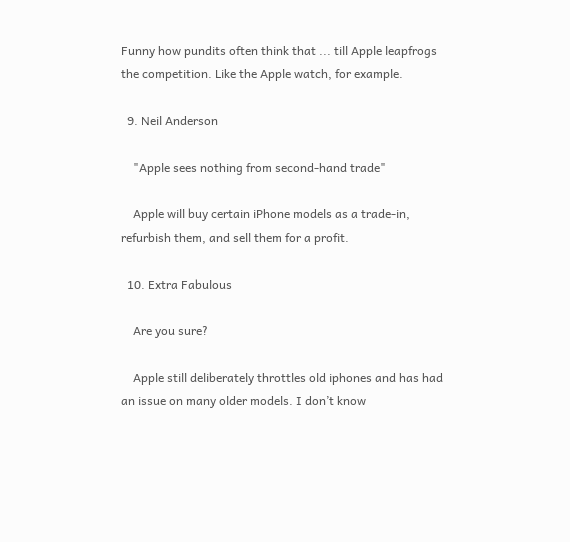Funny how pundits often think that ... till Apple leapfrogs the competition. Like the Apple watch, for example.

  9. Neil Anderson

    "Apple sees nothing from second-hand trade"

    Apple will buy certain iPhone models as a trade-in, refurbish them, and sell them for a profit.

  10. Extra Fabulous

    Are you sure?

    Apple still deliberately throttles old iphones and has had an issue on many older models. I don’t know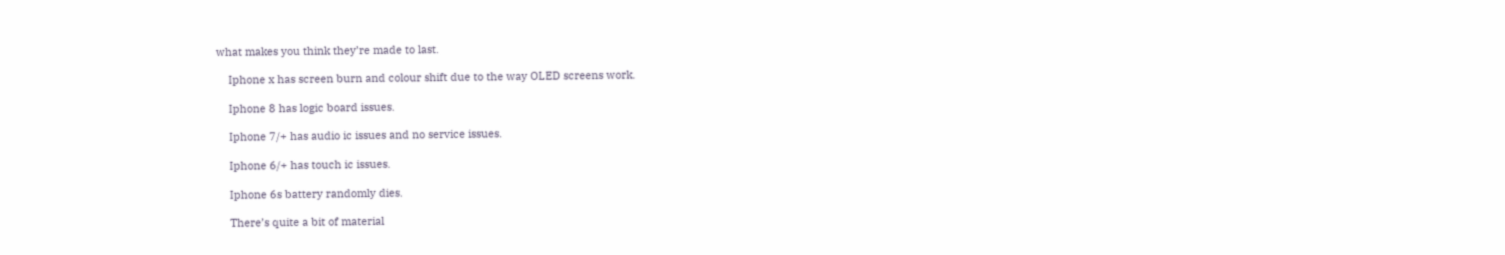what makes you think they’re made to last.

    Iphone x has screen burn and colour shift due to the way OLED screens work.

    Iphone 8 has logic board issues.

    Iphone 7/+ has audio ic issues and no service issues.

    Iphone 6/+ has touch ic issues.

    Iphone 6s battery randomly dies.

    There’s quite a bit of material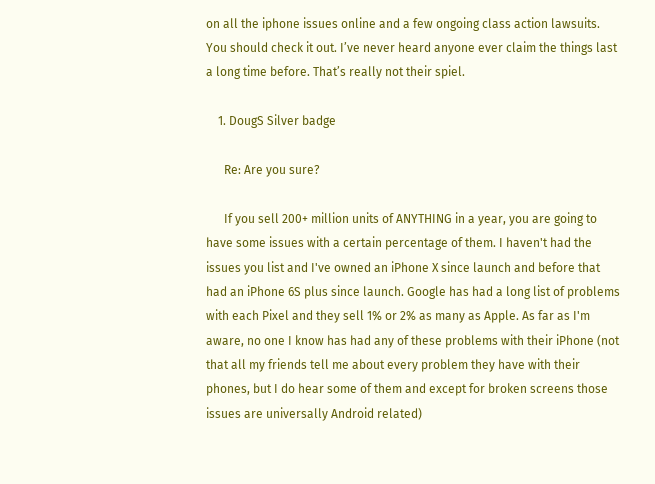on all the iphone issues online and a few ongoing class action lawsuits. You should check it out. I’ve never heard anyone ever claim the things last a long time before. That’s really not their spiel.

    1. DougS Silver badge

      Re: Are you sure?

      If you sell 200+ million units of ANYTHING in a year, you are going to have some issues with a certain percentage of them. I haven't had the issues you list and I've owned an iPhone X since launch and before that had an iPhone 6S plus since launch. Google has had a long list of problems with each Pixel and they sell 1% or 2% as many as Apple. As far as I'm aware, no one I know has had any of these problems with their iPhone (not that all my friends tell me about every problem they have with their phones, but I do hear some of them and except for broken screens those issues are universally Android related)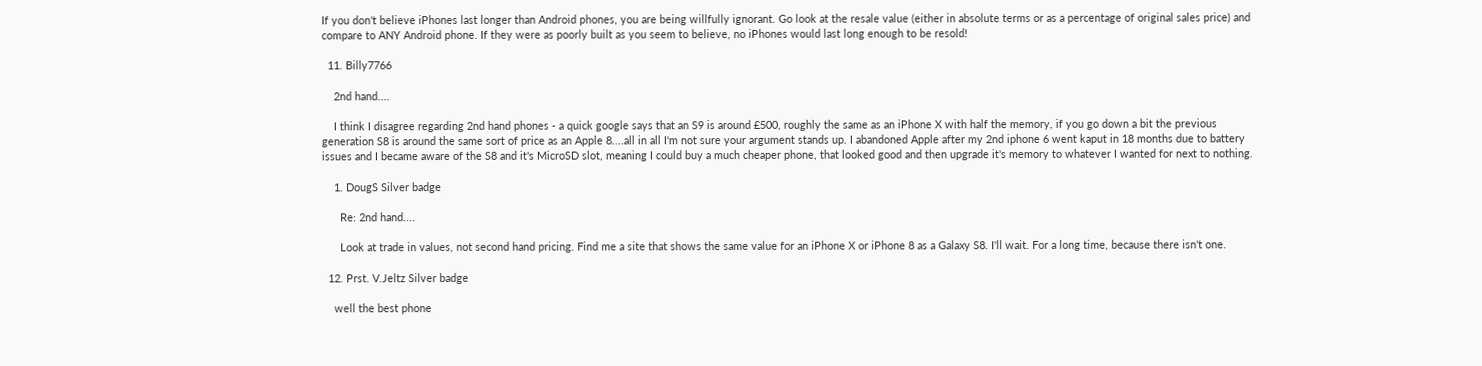If you don't believe iPhones last longer than Android phones, you are being willfully ignorant. Go look at the resale value (either in absolute terms or as a percentage of original sales price) and compare to ANY Android phone. If they were as poorly built as you seem to believe, no iPhones would last long enough to be resold!

  11. Billy7766

    2nd hand....

    I think I disagree regarding 2nd hand phones - a quick google says that an S9 is around £500, roughly the same as an iPhone X with half the memory, if you go down a bit the previous generation S8 is around the same sort of price as an Apple 8....all in all I'm not sure your argument stands up. I abandoned Apple after my 2nd iphone 6 went kaput in 18 months due to battery issues and I became aware of the S8 and it's MicroSD slot, meaning I could buy a much cheaper phone, that looked good and then upgrade it's memory to whatever I wanted for next to nothing.

    1. DougS Silver badge

      Re: 2nd hand....

      Look at trade in values, not second hand pricing. Find me a site that shows the same value for an iPhone X or iPhone 8 as a Galaxy S8. I'll wait. For a long time, because there isn't one.

  12. Prst. V.Jeltz Silver badge

    well the best phone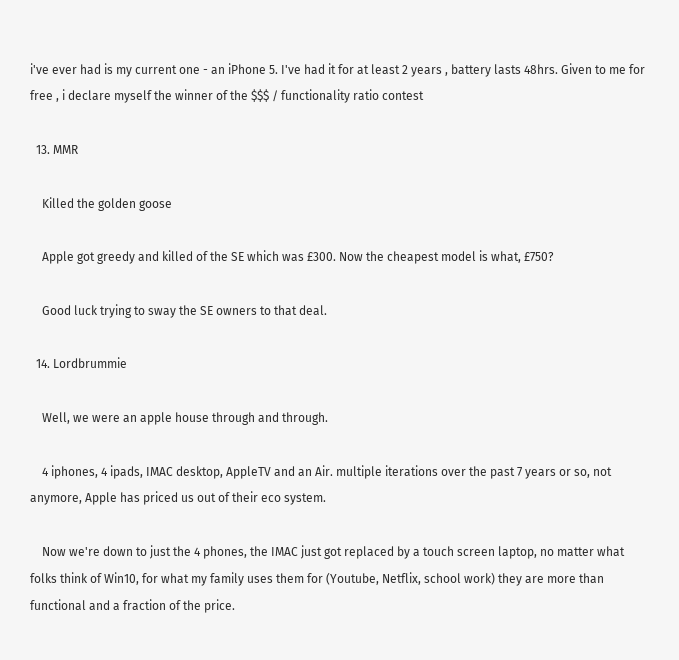i've ever had is my current one - an iPhone 5. I've had it for at least 2 years , battery lasts 48hrs. Given to me for free , i declare myself the winner of the $$$ / functionality ratio contest

  13. MMR

    Killed the golden goose

    Apple got greedy and killed of the SE which was £300. Now the cheapest model is what, £750?

    Good luck trying to sway the SE owners to that deal.

  14. Lordbrummie

    Well, we were an apple house through and through.

    4 iphones, 4 ipads, IMAC desktop, AppleTV and an Air. multiple iterations over the past 7 years or so, not anymore, Apple has priced us out of their eco system.

    Now we're down to just the 4 phones, the IMAC just got replaced by a touch screen laptop, no matter what folks think of Win10, for what my family uses them for (Youtube, Netflix, school work) they are more than functional and a fraction of the price.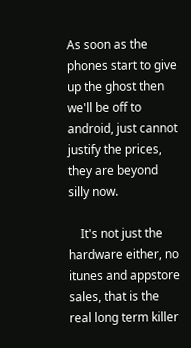As soon as the phones start to give up the ghost then we'll be off to android, just cannot justify the prices, they are beyond silly now.

    It's not just the hardware either, no itunes and appstore sales, that is the real long term killer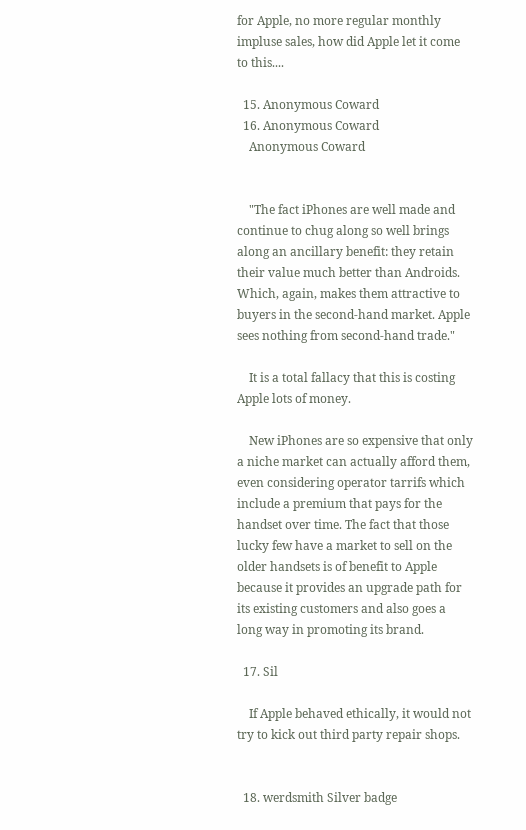for Apple, no more regular monthly impluse sales, how did Apple let it come to this....

  15. Anonymous Coward
  16. Anonymous Coward
    Anonymous Coward


    "The fact iPhones are well made and continue to chug along so well brings along an ancillary benefit: they retain their value much better than Androids. Which, again, makes them attractive to buyers in the second-hand market. Apple sees nothing from second-hand trade."

    It is a total fallacy that this is costing Apple lots of money.

    New iPhones are so expensive that only a niche market can actually afford them, even considering operator tarrifs which include a premium that pays for the handset over time. The fact that those lucky few have a market to sell on the older handsets is of benefit to Apple because it provides an upgrade path for its existing customers and also goes a long way in promoting its brand.

  17. Sil

    If Apple behaved ethically, it would not try to kick out third party repair shops.


  18. werdsmith Silver badge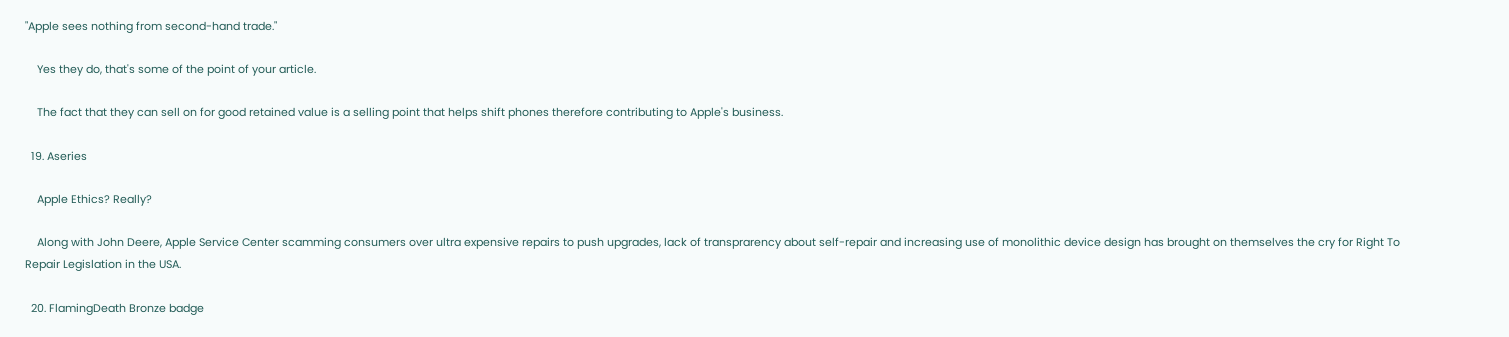"Apple sees nothing from second-hand trade."

    Yes they do, that's some of the point of your article.

    The fact that they can sell on for good retained value is a selling point that helps shift phones therefore contributing to Apple's business.

  19. Aseries

    Apple Ethics? Really?

    Along with John Deere, Apple Service Center scamming consumers over ultra expensive repairs to push upgrades, lack of transprarency about self-repair and increasing use of monolithic device design has brought on themselves the cry for Right To Repair Legislation in the USA.

  20. FlamingDeath Bronze badge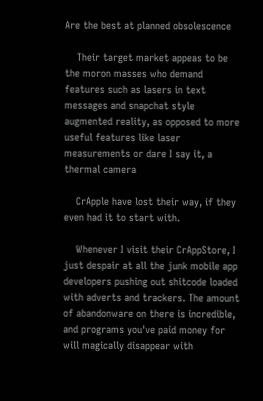Are the best at planned obsolescence

    Their target market appeas to be the moron masses who demand features such as lasers in text messages and snapchat style augmented reality, as opposed to more useful features like laser measurements or dare I say it, a thermal camera

    CrApple have lost their way, if they even had it to start with.

    Whenever I visit their CrAppStore, I just despair at all the junk mobile app developers pushing out shitcode loaded with adverts and trackers. The amount of abandonware on there is incredible, and programs you've paid money for will magically disappear with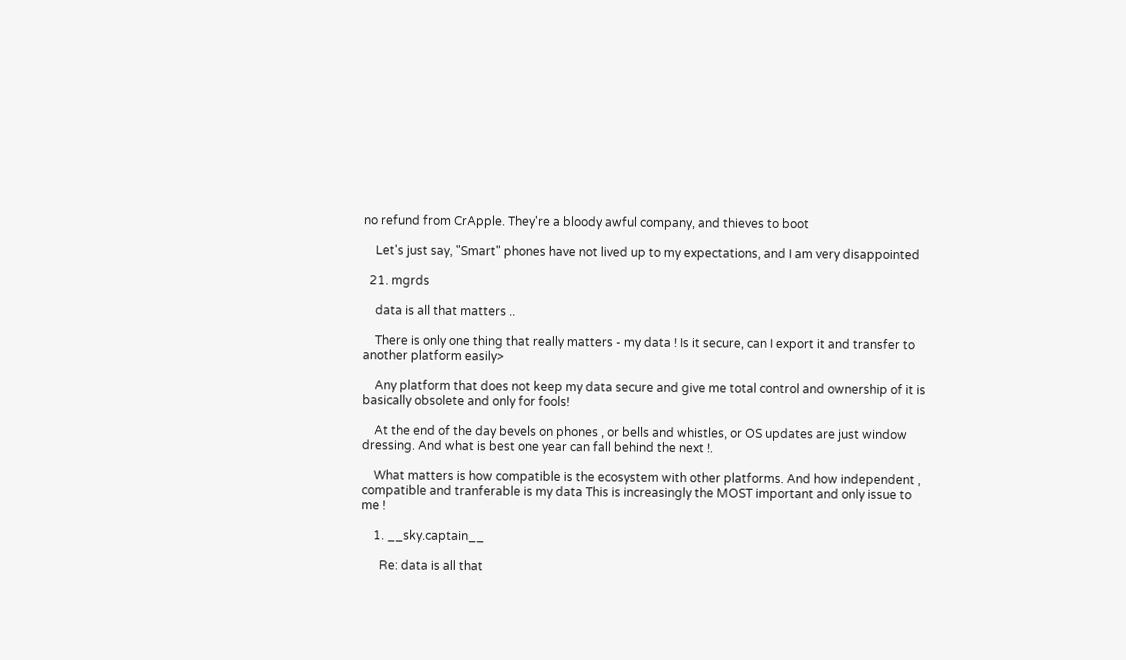no refund from CrApple. They're a bloody awful company, and thieves to boot

    Let's just say, "Smart" phones have not lived up to my expectations, and I am very disappointed

  21. mgrds

    data is all that matters ..

    There is only one thing that really matters - my data ! Is it secure, can I export it and transfer to another platform easily>

    Any platform that does not keep my data secure and give me total control and ownership of it is basically obsolete and only for fools!

    At the end of the day bevels on phones , or bells and whistles, or OS updates are just window dressing. And what is best one year can fall behind the next !.

    What matters is how compatible is the ecosystem with other platforms. And how independent , compatible and tranferable is my data This is increasingly the MOST important and only issue to me !

    1. __sky.captain__

      Re: data is all that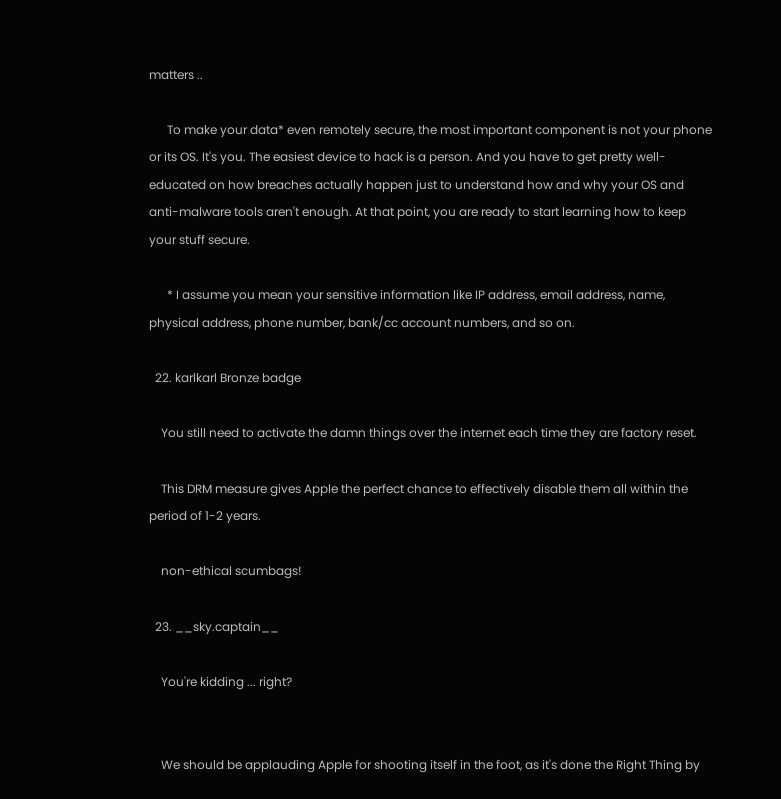matters ..

      To make your data* even remotely secure, the most important component is not your phone or its OS. It's you. The easiest device to hack is a person. And you have to get pretty well-educated on how breaches actually happen just to understand how and why your OS and anti-malware tools aren't enough. At that point, you are ready to start learning how to keep your stuff secure.

      * I assume you mean your sensitive information like IP address, email address, name, physical address, phone number, bank/cc account numbers, and so on.

  22. karlkarl Bronze badge

    You still need to activate the damn things over the internet each time they are factory reset.

    This DRM measure gives Apple the perfect chance to effectively disable them all within the period of 1-2 years.

    non-ethical scumbags!

  23. __sky.captain__

    You're kidding ... right?


    We should be applauding Apple for shooting itself in the foot, as it's done the Right Thing by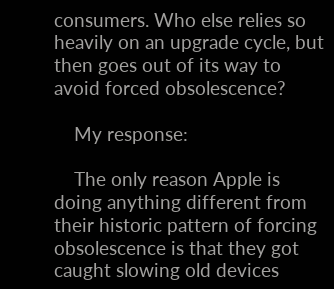consumers. Who else relies so heavily on an upgrade cycle, but then goes out of its way to avoid forced obsolescence?

    My response:

    The only reason Apple is doing anything different from their historic pattern of forcing obsolescence is that they got caught slowing old devices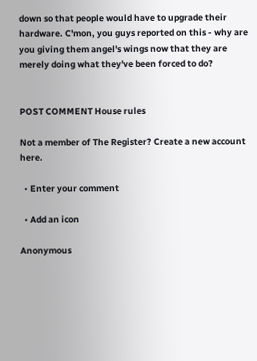down so that people would have to upgrade their hardware. C'mon, you guys reported on this - why are you giving them angel's wings now that they are merely doing what they've been forced to do?


POST COMMENT House rules

Not a member of The Register? Create a new account here.

  • Enter your comment

  • Add an icon

Anonymous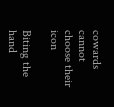cowards cannot choose their icon

Biting the hand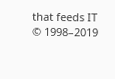that feeds IT © 1998–2019